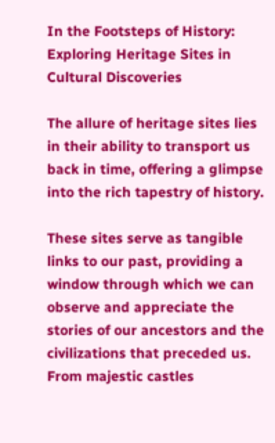In the Footsteps of History: Exploring Heritage Sites in Cultural Discoveries

The allure of heritage sites lies in their ability to transport us back in time, offering a glimpse into the rich tapestry of history.

These sites serve as tangible links to our past, providing a window through which we can observe and appreciate the stories of our ancestors and the civilizations that preceded us. From majestic castles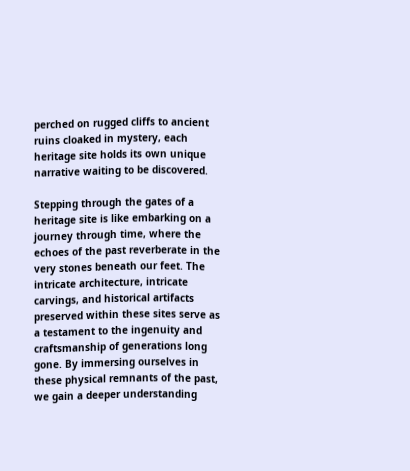perched on rugged cliffs to ancient ruins cloaked in mystery, each heritage site holds its own unique narrative waiting to be discovered.

Stepping through the gates of a heritage site is like embarking on a journey through time, where the echoes of the past reverberate in the very stones beneath our feet. The intricate architecture, intricate carvings, and historical artifacts preserved within these sites serve as a testament to the ingenuity and craftsmanship of generations long gone. By immersing ourselves in these physical remnants of the past, we gain a deeper understanding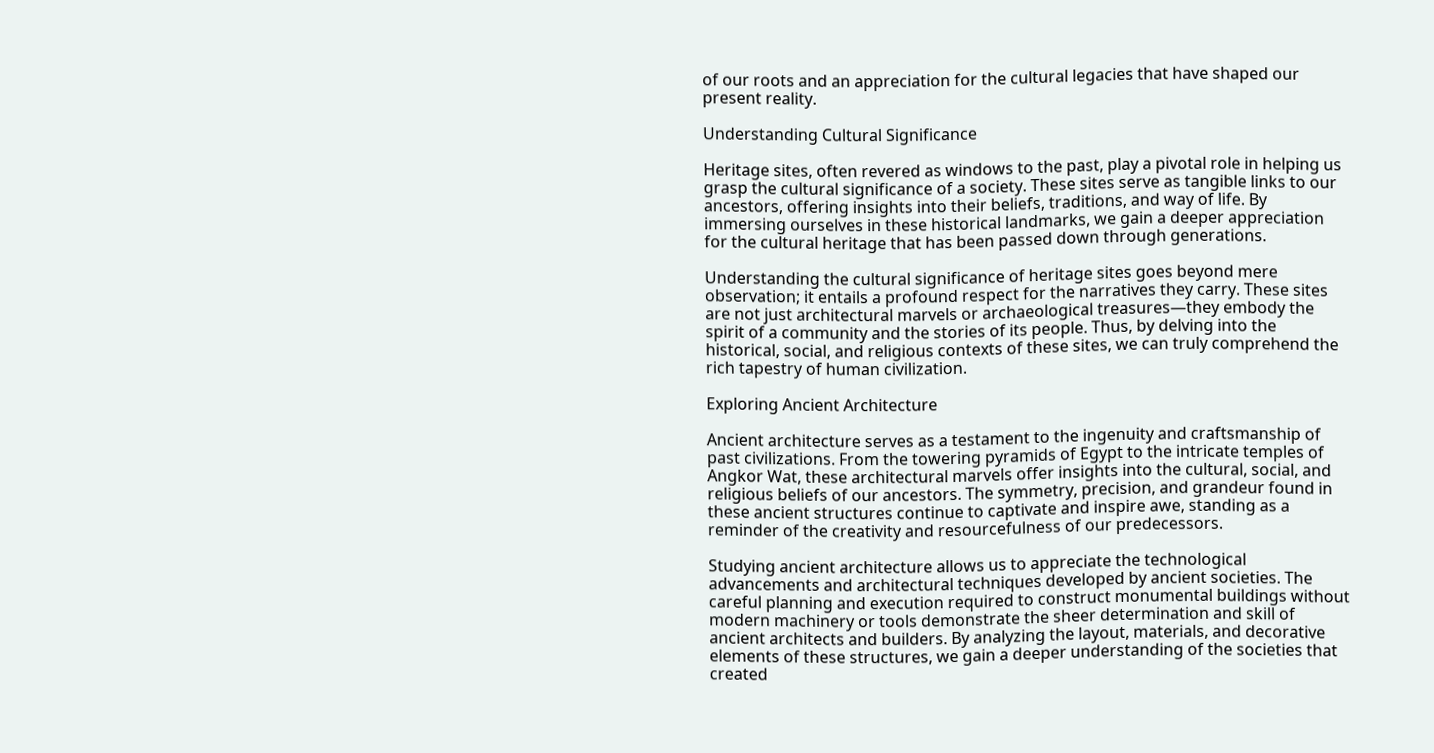of our roots and an appreciation for the cultural legacies that have shaped our present reality.

Understanding Cultural Significance

Heritage sites, often revered as windows to the past, play a pivotal role in helping us grasp the cultural significance of a society. These sites serve as tangible links to our ancestors, offering insights into their beliefs, traditions, and way of life. By immersing ourselves in these historical landmarks, we gain a deeper appreciation for the cultural heritage that has been passed down through generations.

Understanding the cultural significance of heritage sites goes beyond mere observation; it entails a profound respect for the narratives they carry. These sites are not just architectural marvels or archaeological treasures—they embody the spirit of a community and the stories of its people. Thus, by delving into the historical, social, and religious contexts of these sites, we can truly comprehend the rich tapestry of human civilization.

Exploring Ancient Architecture

Ancient architecture serves as a testament to the ingenuity and craftsmanship of past civilizations. From the towering pyramids of Egypt to the intricate temples of Angkor Wat, these architectural marvels offer insights into the cultural, social, and religious beliefs of our ancestors. The symmetry, precision, and grandeur found in these ancient structures continue to captivate and inspire awe, standing as a reminder of the creativity and resourcefulness of our predecessors.

Studying ancient architecture allows us to appreciate the technological advancements and architectural techniques developed by ancient societies. The careful planning and execution required to construct monumental buildings without modern machinery or tools demonstrate the sheer determination and skill of ancient architects and builders. By analyzing the layout, materials, and decorative elements of these structures, we gain a deeper understanding of the societies that created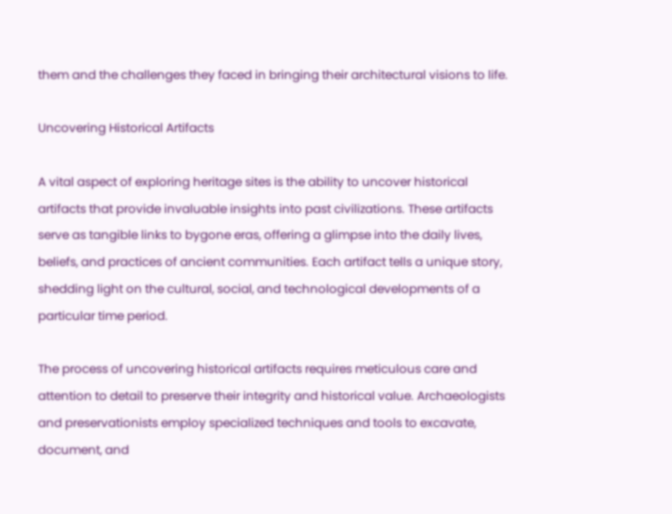them and the challenges they faced in bringing their architectural visions to life.

Uncovering Historical Artifacts

A vital aspect of exploring heritage sites is the ability to uncover historical artifacts that provide invaluable insights into past civilizations. These artifacts serve as tangible links to bygone eras, offering a glimpse into the daily lives, beliefs, and practices of ancient communities. Each artifact tells a unique story, shedding light on the cultural, social, and technological developments of a particular time period.

The process of uncovering historical artifacts requires meticulous care and attention to detail to preserve their integrity and historical value. Archaeologists and preservationists employ specialized techniques and tools to excavate, document, and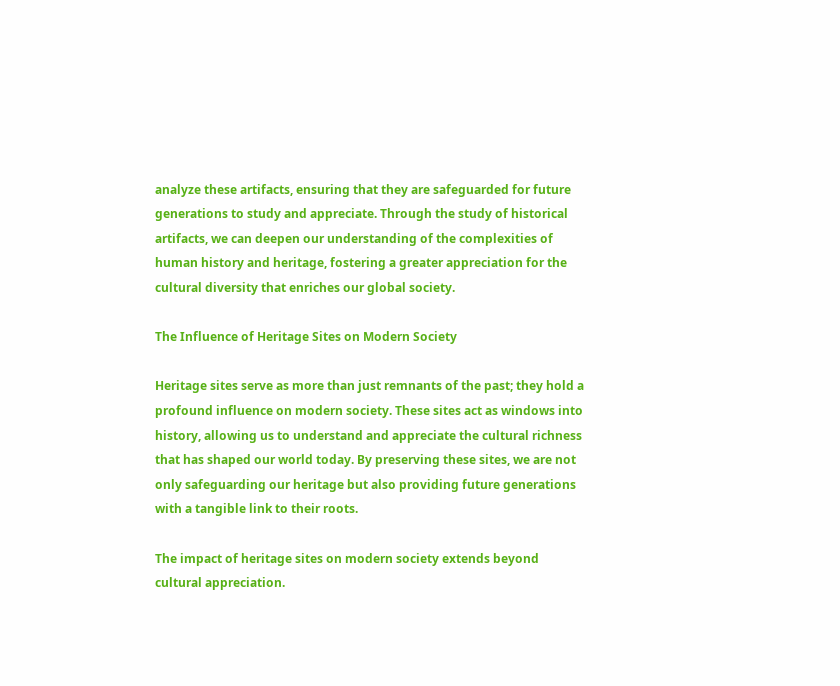analyze these artifacts, ensuring that they are safeguarded for future generations to study and appreciate. Through the study of historical artifacts, we can deepen our understanding of the complexities of human history and heritage, fostering a greater appreciation for the cultural diversity that enriches our global society.

The Influence of Heritage Sites on Modern Society

Heritage sites serve as more than just remnants of the past; they hold a profound influence on modern society. These sites act as windows into history, allowing us to understand and appreciate the cultural richness that has shaped our world today. By preserving these sites, we are not only safeguarding our heritage but also providing future generations with a tangible link to their roots.

The impact of heritage sites on modern society extends beyond cultural appreciation.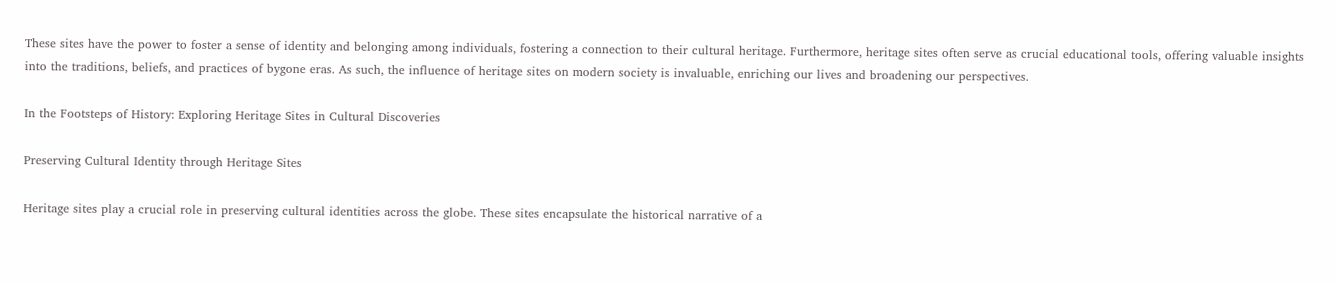These sites have the power to foster a sense of identity and belonging among individuals, fostering a connection to their cultural heritage. Furthermore, heritage sites often serve as crucial educational tools, offering valuable insights into the traditions, beliefs, and practices of bygone eras. As such, the influence of heritage sites on modern society is invaluable, enriching our lives and broadening our perspectives.

In the Footsteps of History: Exploring Heritage Sites in Cultural Discoveries

Preserving Cultural Identity through Heritage Sites

Heritage sites play a crucial role in preserving cultural identities across the globe. These sites encapsulate the historical narrative of a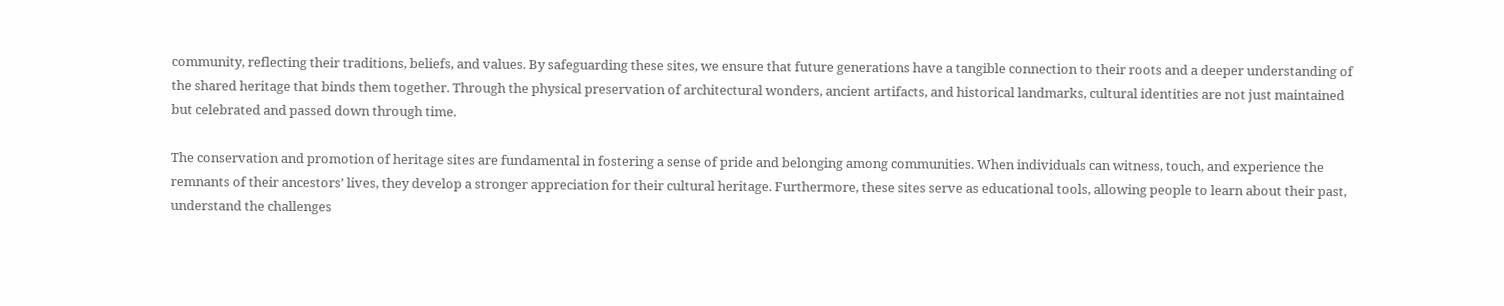community, reflecting their traditions, beliefs, and values. By safeguarding these sites, we ensure that future generations have a tangible connection to their roots and a deeper understanding of the shared heritage that binds them together. Through the physical preservation of architectural wonders, ancient artifacts, and historical landmarks, cultural identities are not just maintained but celebrated and passed down through time.

The conservation and promotion of heritage sites are fundamental in fostering a sense of pride and belonging among communities. When individuals can witness, touch, and experience the remnants of their ancestors’ lives, they develop a stronger appreciation for their cultural heritage. Furthermore, these sites serve as educational tools, allowing people to learn about their past, understand the challenges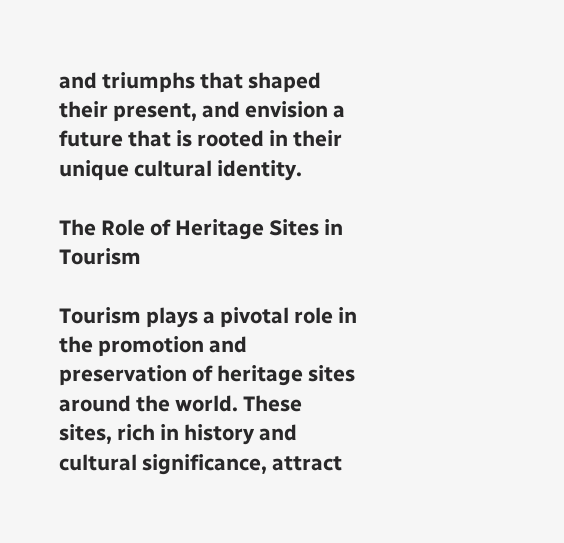and triumphs that shaped their present, and envision a future that is rooted in their unique cultural identity.

The Role of Heritage Sites in Tourism

Tourism plays a pivotal role in the promotion and preservation of heritage sites around the world. These sites, rich in history and cultural significance, attract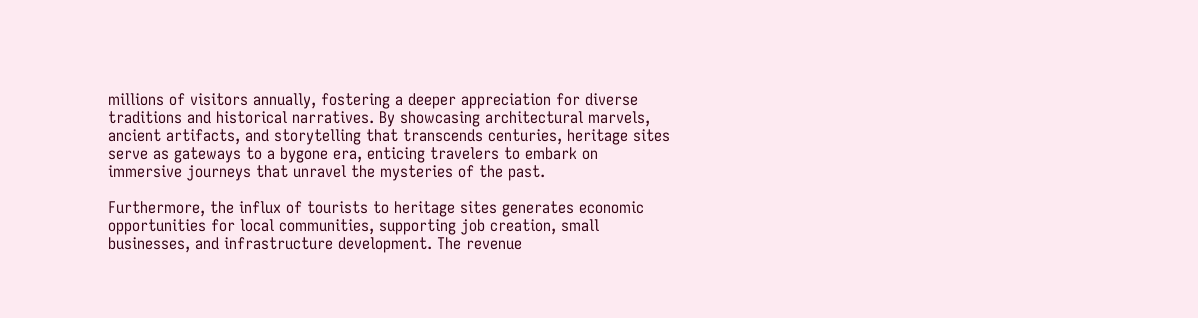millions of visitors annually, fostering a deeper appreciation for diverse traditions and historical narratives. By showcasing architectural marvels, ancient artifacts, and storytelling that transcends centuries, heritage sites serve as gateways to a bygone era, enticing travelers to embark on immersive journeys that unravel the mysteries of the past.

Furthermore, the influx of tourists to heritage sites generates economic opportunities for local communities, supporting job creation, small businesses, and infrastructure development. The revenue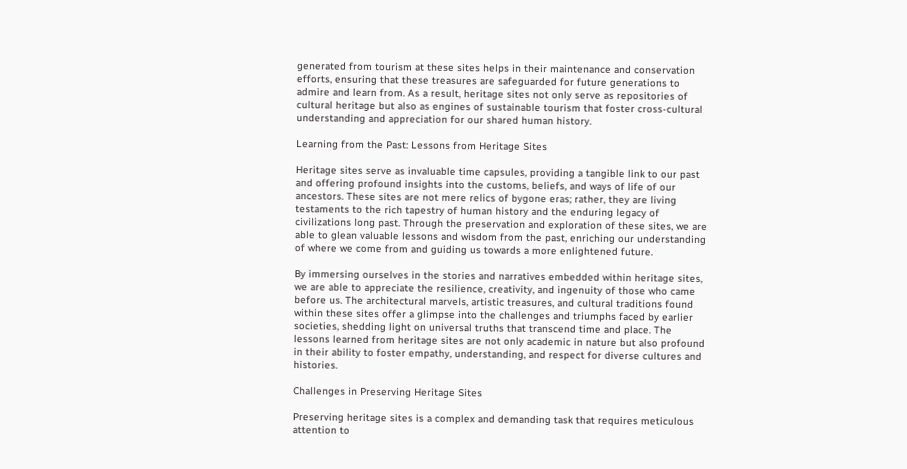generated from tourism at these sites helps in their maintenance and conservation efforts, ensuring that these treasures are safeguarded for future generations to admire and learn from. As a result, heritage sites not only serve as repositories of cultural heritage but also as engines of sustainable tourism that foster cross-cultural understanding and appreciation for our shared human history.

Learning from the Past: Lessons from Heritage Sites

Heritage sites serve as invaluable time capsules, providing a tangible link to our past and offering profound insights into the customs, beliefs, and ways of life of our ancestors. These sites are not mere relics of bygone eras; rather, they are living testaments to the rich tapestry of human history and the enduring legacy of civilizations long past. Through the preservation and exploration of these sites, we are able to glean valuable lessons and wisdom from the past, enriching our understanding of where we come from and guiding us towards a more enlightened future.

By immersing ourselves in the stories and narratives embedded within heritage sites, we are able to appreciate the resilience, creativity, and ingenuity of those who came before us. The architectural marvels, artistic treasures, and cultural traditions found within these sites offer a glimpse into the challenges and triumphs faced by earlier societies, shedding light on universal truths that transcend time and place. The lessons learned from heritage sites are not only academic in nature but also profound in their ability to foster empathy, understanding, and respect for diverse cultures and histories.

Challenges in Preserving Heritage Sites

Preserving heritage sites is a complex and demanding task that requires meticulous attention to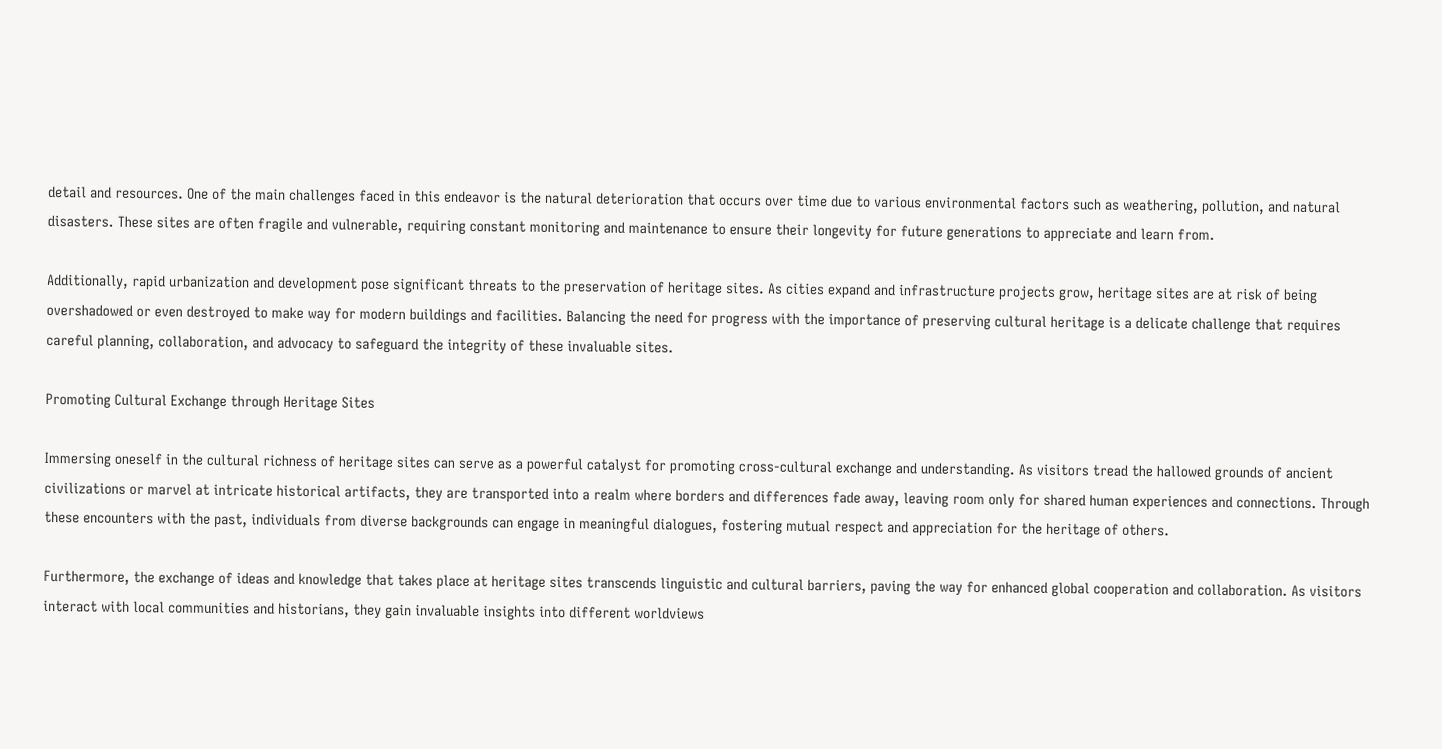detail and resources. One of the main challenges faced in this endeavor is the natural deterioration that occurs over time due to various environmental factors such as weathering, pollution, and natural disasters. These sites are often fragile and vulnerable, requiring constant monitoring and maintenance to ensure their longevity for future generations to appreciate and learn from.

Additionally, rapid urbanization and development pose significant threats to the preservation of heritage sites. As cities expand and infrastructure projects grow, heritage sites are at risk of being overshadowed or even destroyed to make way for modern buildings and facilities. Balancing the need for progress with the importance of preserving cultural heritage is a delicate challenge that requires careful planning, collaboration, and advocacy to safeguard the integrity of these invaluable sites.

Promoting Cultural Exchange through Heritage Sites

Immersing oneself in the cultural richness of heritage sites can serve as a powerful catalyst for promoting cross-cultural exchange and understanding. As visitors tread the hallowed grounds of ancient civilizations or marvel at intricate historical artifacts, they are transported into a realm where borders and differences fade away, leaving room only for shared human experiences and connections. Through these encounters with the past, individuals from diverse backgrounds can engage in meaningful dialogues, fostering mutual respect and appreciation for the heritage of others.

Furthermore, the exchange of ideas and knowledge that takes place at heritage sites transcends linguistic and cultural barriers, paving the way for enhanced global cooperation and collaboration. As visitors interact with local communities and historians, they gain invaluable insights into different worldviews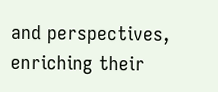and perspectives, enriching their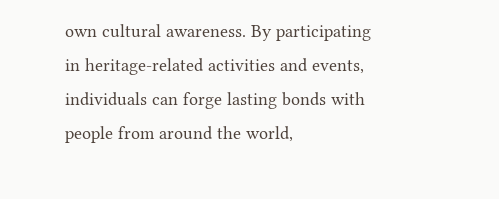own cultural awareness. By participating in heritage-related activities and events, individuals can forge lasting bonds with people from around the world,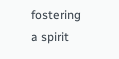fostering a spirit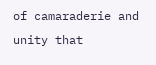of camaraderie and unity that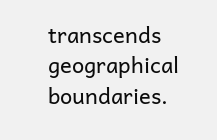transcends geographical boundaries.